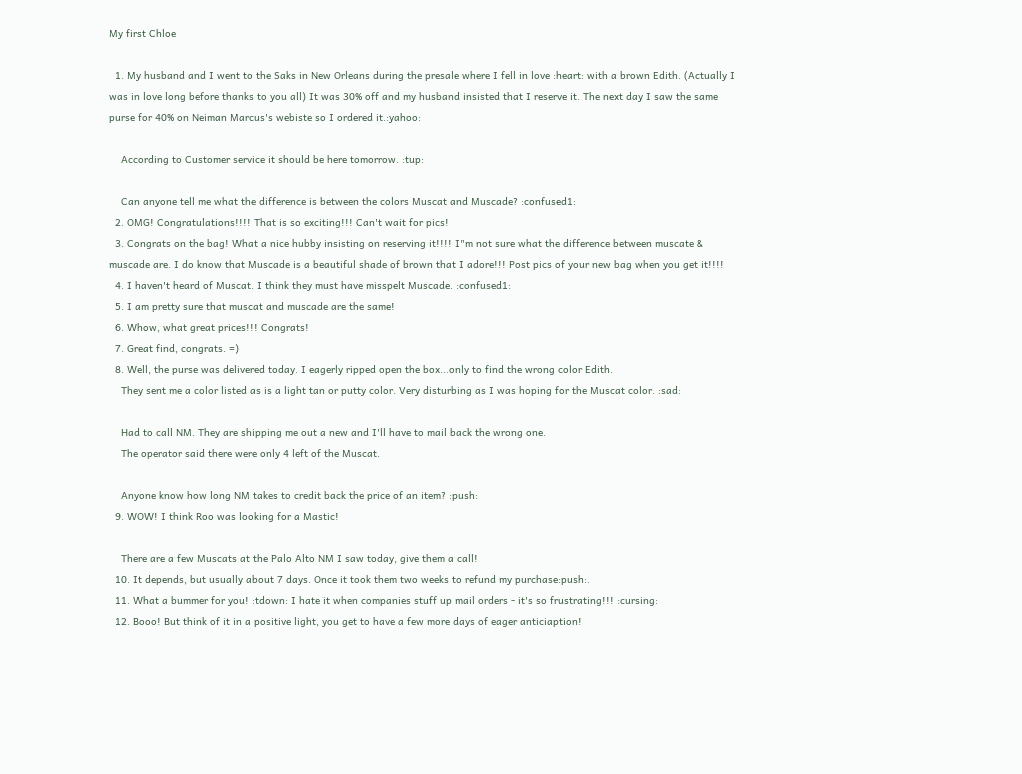My first Chloe

  1. My husband and I went to the Saks in New Orleans during the presale where I fell in love :heart: with a brown Edith. (Actually I was in love long before thanks to you all) It was 30% off and my husband insisted that I reserve it. The next day I saw the same purse for 40% on Neiman Marcus's webiste so I ordered it.:yahoo:

    According to Customer service it should be here tomorrow. :tup:

    Can anyone tell me what the difference is between the colors Muscat and Muscade? :confused1:
  2. OMG! Congratulations!!!! That is so exciting!!! Can't wait for pics!
  3. Congrats on the bag! What a nice hubby insisting on reserving it!!!! I"m not sure what the difference between muscate & muscade are. I do know that Muscade is a beautiful shade of brown that I adore!!! Post pics of your new bag when you get it!!!!
  4. I haven't heard of Muscat. I think they must have misspelt Muscade. :confused1:
  5. I am pretty sure that muscat and muscade are the same!
  6. Whow, what great prices!!! Congrats!
  7. Great find, congrats. =)
  8. Well, the purse was delivered today. I eagerly ripped open the box...only to find the wrong color Edith.
    They sent me a color listed as is a light tan or putty color. Very disturbing as I was hoping for the Muscat color. :sad:

    Had to call NM. They are shipping me out a new and I'll have to mail back the wrong one.
    The operator said there were only 4 left of the Muscat.

    Anyone know how long NM takes to credit back the price of an item? :push:
  9. WOW! I think Roo was looking for a Mastic!

    There are a few Muscats at the Palo Alto NM I saw today, give them a call!
  10. It depends, but usually about 7 days. Once it took them two weeks to refund my purchase:push:.
  11. What a bummer for you! :tdown: I hate it when companies stuff up mail orders - it's so frustrating!!! :cursing:
  12. Booo! But think of it in a positive light, you get to have a few more days of eager anticiaption!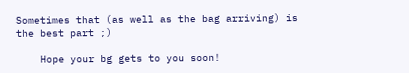Sometimes that (as well as the bag arriving) is the best part ;)

    Hope your bg gets to you soon!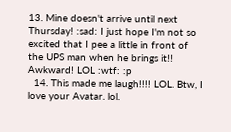13. Mine doesn't arrive until next Thursday! :sad: I just hope I'm not so excited that I pee a little in front of the UPS man when he brings it!! Awkward! LOL :wtf: :p
  14. This made me laugh!!!! LOL. Btw, I love your Avatar. lol.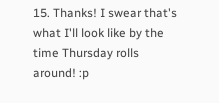15. Thanks! I swear that's what I'll look like by the time Thursday rolls around! :p